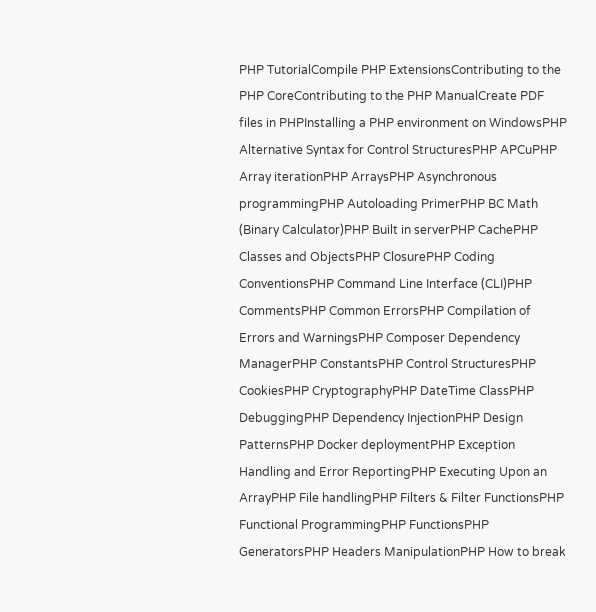PHP TutorialCompile PHP ExtensionsContributing to the PHP CoreContributing to the PHP ManualCreate PDF files in PHPInstalling a PHP environment on WindowsPHP Alternative Syntax for Control StructuresPHP APCuPHP Array iterationPHP ArraysPHP Asynchronous programmingPHP Autoloading PrimerPHP BC Math (Binary Calculator)PHP Built in serverPHP CachePHP Classes and ObjectsPHP ClosurePHP Coding ConventionsPHP Command Line Interface (CLI)PHP CommentsPHP Common ErrorsPHP Compilation of Errors and WarningsPHP Composer Dependency ManagerPHP ConstantsPHP Control StructuresPHP CookiesPHP CryptographyPHP DateTime ClassPHP DebuggingPHP Dependency InjectionPHP Design PatternsPHP Docker deploymentPHP Exception Handling and Error ReportingPHP Executing Upon an ArrayPHP File handlingPHP Filters & Filter FunctionsPHP Functional ProgrammingPHP FunctionsPHP GeneratorsPHP Headers ManipulationPHP How to break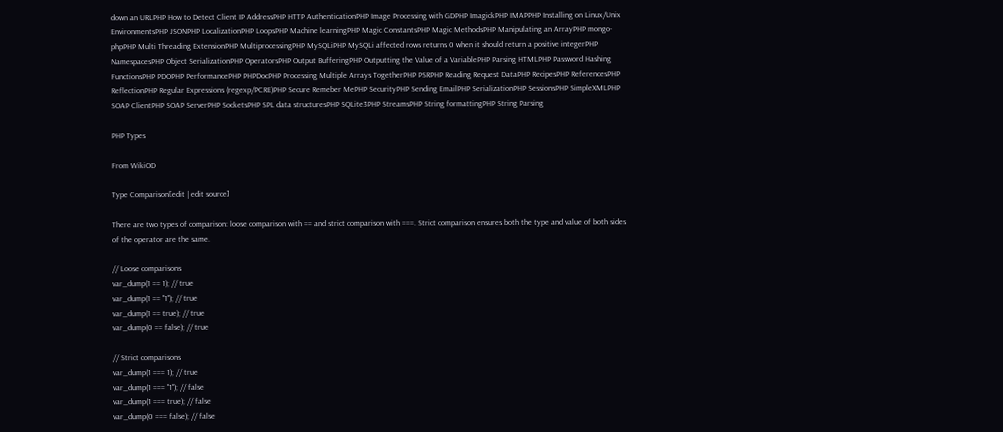down an URLPHP How to Detect Client IP AddressPHP HTTP AuthenticationPHP Image Processing with GDPHP ImagickPHP IMAPPHP Installing on Linux/Unix EnvironmentsPHP JSONPHP LocalizationPHP LoopsPHP Machine learningPHP Magic ConstantsPHP Magic MethodsPHP Manipulating an ArrayPHP mongo-phpPHP Multi Threading ExtensionPHP MultiprocessingPHP MySQLiPHP MySQLi affected rows returns 0 when it should return a positive integerPHP NamespacesPHP Object SerializationPHP OperatorsPHP Output BufferingPHP Outputting the Value of a VariablePHP Parsing HTMLPHP Password Hashing FunctionsPHP PDOPHP PerformancePHP PHPDocPHP Processing Multiple Arrays TogetherPHP PSRPHP Reading Request DataPHP RecipesPHP ReferencesPHP ReflectionPHP Regular Expressions (regexp/PCRE)PHP Secure Remeber MePHP SecurityPHP Sending EmailPHP SerializationPHP SessionsPHP SimpleXMLPHP SOAP ClientPHP SOAP ServerPHP SocketsPHP SPL data structuresPHP SQLite3PHP StreamsPHP String formattingPHP String Parsing

PHP Types

From WikiOD

Type Comparison[edit | edit source]

There are two types of comparison: loose comparison with == and strict comparison with ===. Strict comparison ensures both the type and value of both sides of the operator are the same.

// Loose comparisons
var_dump(1 == 1); // true
var_dump(1 == "1"); // true
var_dump(1 == true); // true
var_dump(0 == false); // true

// Strict comparisons
var_dump(1 === 1); // true
var_dump(1 === "1"); // false
var_dump(1 === true); // false
var_dump(0 === false); // false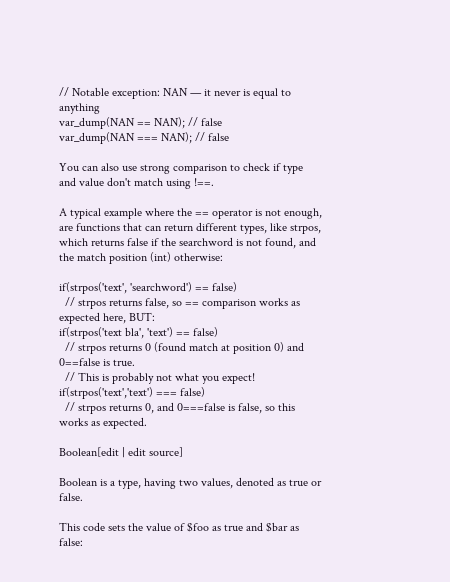// Notable exception: NAN — it never is equal to anything
var_dump(NAN == NAN); // false
var_dump(NAN === NAN); // false

You can also use strong comparison to check if type and value don't match using !==.

A typical example where the == operator is not enough, are functions that can return different types, like strpos, which returns false if the searchword is not found, and the match position (int) otherwise:

if(strpos('text', 'searchword') == false)
  // strpos returns false, so == comparison works as expected here, BUT:
if(strpos('text bla', 'text') == false)
  // strpos returns 0 (found match at position 0) and 0==false is true.
  // This is probably not what you expect!
if(strpos('text','text') === false)
  // strpos returns 0, and 0===false is false, so this works as expected.

Boolean[edit | edit source]

Boolean is a type, having two values, denoted as true or false.

This code sets the value of $foo as true and $bar as false: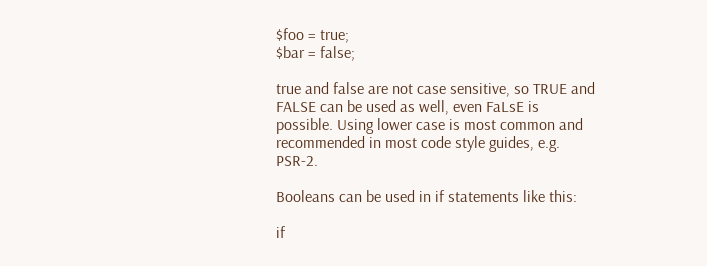$foo = true;
$bar = false;

true and false are not case sensitive, so TRUE and FALSE can be used as well, even FaLsE is possible. Using lower case is most common and recommended in most code style guides, e.g. PSR-2.

Booleans can be used in if statements like this:

if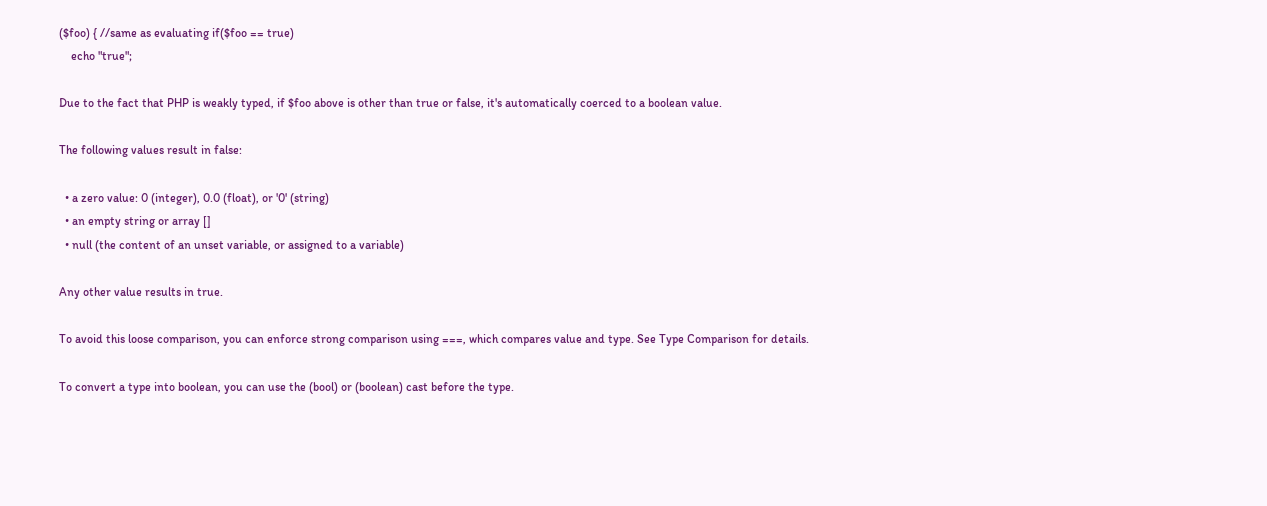($foo) { //same as evaluating if($foo == true)
    echo "true";

Due to the fact that PHP is weakly typed, if $foo above is other than true or false, it's automatically coerced to a boolean value.

The following values result in false:

  • a zero value: 0 (integer), 0.0 (float), or '0' (string)
  • an empty string or array []
  • null (the content of an unset variable, or assigned to a variable)

Any other value results in true.

To avoid this loose comparison, you can enforce strong comparison using ===, which compares value and type. See Type Comparison for details.

To convert a type into boolean, you can use the (bool) or (boolean) cast before the type.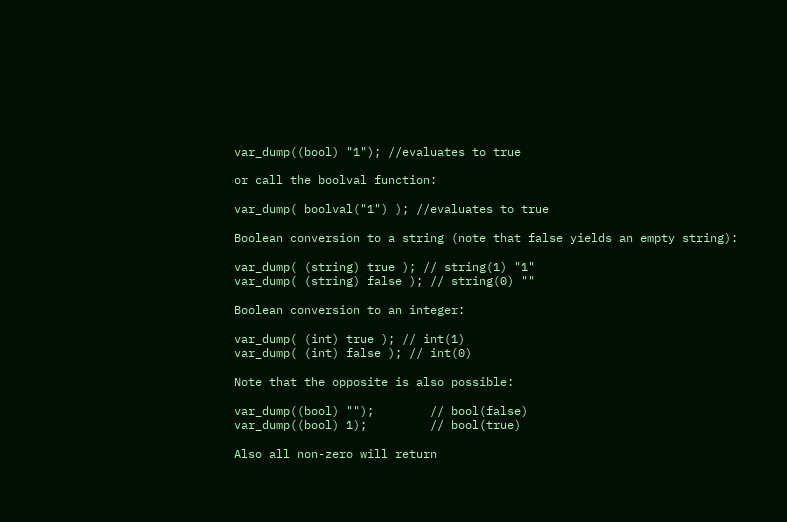var_dump((bool) "1"); //evaluates to true

or call the boolval function:

var_dump( boolval("1") ); //evaluates to true

Boolean conversion to a string (note that false yields an empty string):

var_dump( (string) true ); // string(1) "1"
var_dump( (string) false ); // string(0) ""

Boolean conversion to an integer:

var_dump( (int) true ); // int(1)
var_dump( (int) false ); // int(0)

Note that the opposite is also possible:

var_dump((bool) "");        // bool(false)
var_dump((bool) 1);         // bool(true)

Also all non-zero will return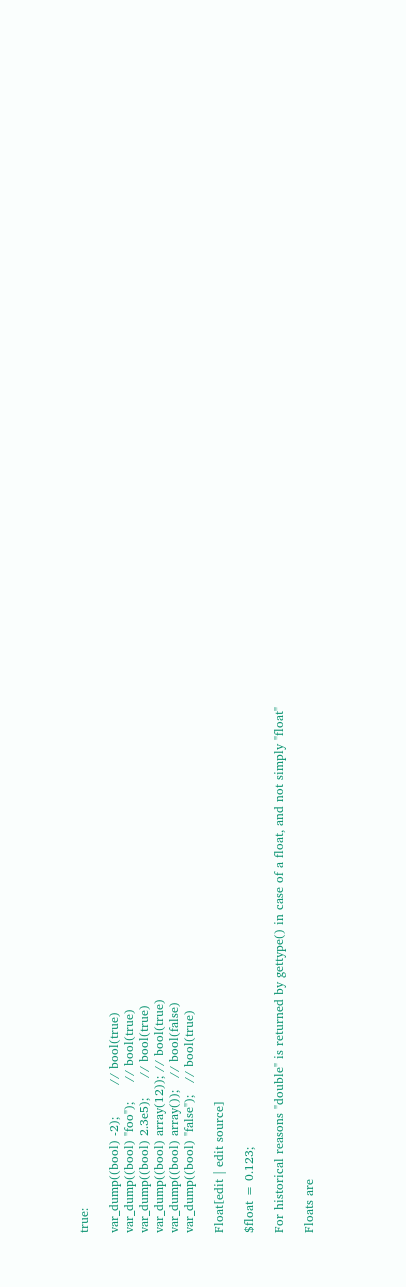true:

var_dump((bool) -2);        // bool(true)
var_dump((bool) "foo");     // bool(true)
var_dump((bool) 2.3e5);     // bool(true)
var_dump((bool) array(12)); // bool(true)
var_dump((bool) array());   // bool(false)
var_dump((bool) "false");   // bool(true)

Float[edit | edit source]

$float = 0.123;

For historical reasons "double" is returned by gettype() in case of a float, and not simply "float"

Floats are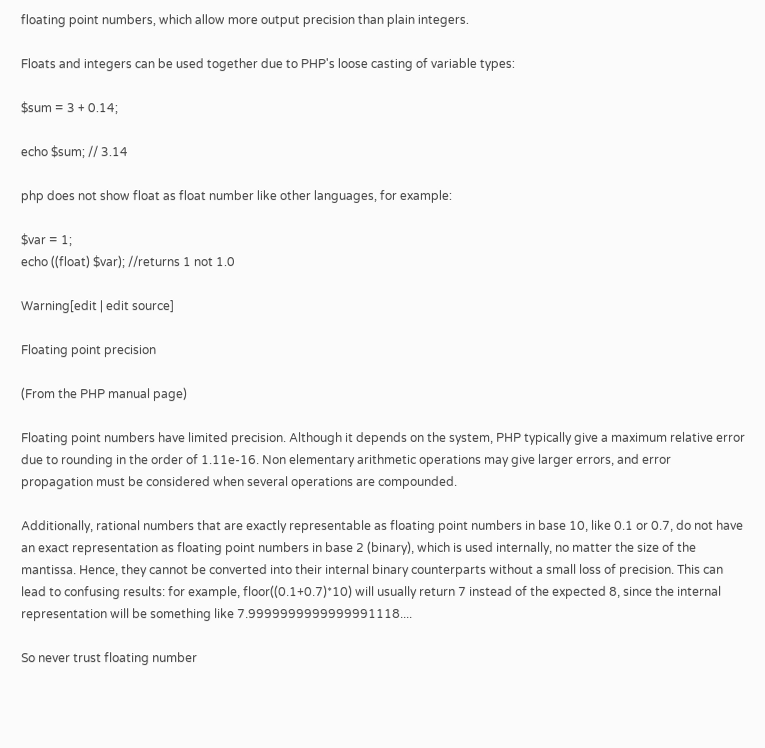floating point numbers, which allow more output precision than plain integers.

Floats and integers can be used together due to PHP's loose casting of variable types:

$sum = 3 + 0.14;

echo $sum; // 3.14

php does not show float as float number like other languages, for example:

$var = 1;
echo ((float) $var); //returns 1 not 1.0

Warning[edit | edit source]

Floating point precision

(From the PHP manual page)

Floating point numbers have limited precision. Although it depends on the system, PHP typically give a maximum relative error due to rounding in the order of 1.11e-16. Non elementary arithmetic operations may give larger errors, and error propagation must be considered when several operations are compounded.

Additionally, rational numbers that are exactly representable as floating point numbers in base 10, like 0.1 or 0.7, do not have an exact representation as floating point numbers in base 2 (binary), which is used internally, no matter the size of the mantissa. Hence, they cannot be converted into their internal binary counterparts without a small loss of precision. This can lead to confusing results: for example, floor((0.1+0.7)*10) will usually return 7 instead of the expected 8, since the internal representation will be something like 7.9999999999999991118....

So never trust floating number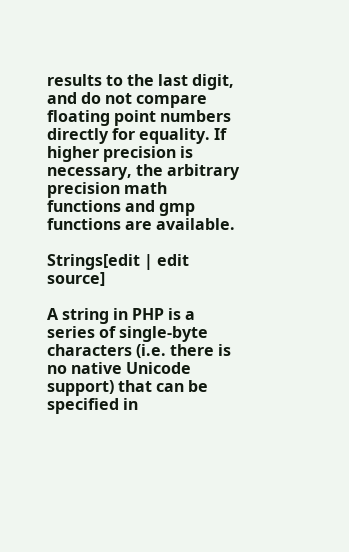results to the last digit, and do not compare floating point numbers directly for equality. If higher precision is necessary, the arbitrary precision math functions and gmp functions are available.

Strings[edit | edit source]

A string in PHP is a series of single-byte characters (i.e. there is no native Unicode support) that can be specified in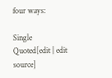four ways:

Single Quoted[edit | edit source]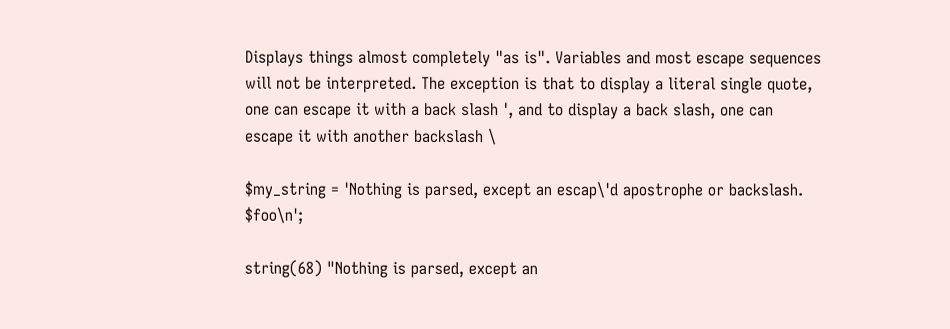Displays things almost completely "as is". Variables and most escape sequences will not be interpreted. The exception is that to display a literal single quote, one can escape it with a back slash ', and to display a back slash, one can escape it with another backslash \

$my_string = 'Nothing is parsed, except an escap\'d apostrophe or backslash. $foo\n';

string(68) "Nothing is parsed, except an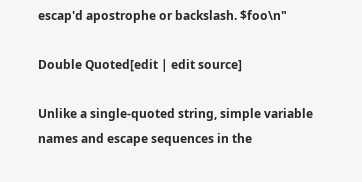escap'd apostrophe or backslash. $foo\n"

Double Quoted[edit | edit source]

Unlike a single-quoted string, simple variable names and escape sequences in the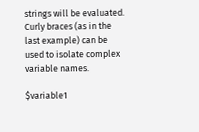strings will be evaluated. Curly braces (as in the last example) can be used to isolate complex variable names.

$variable1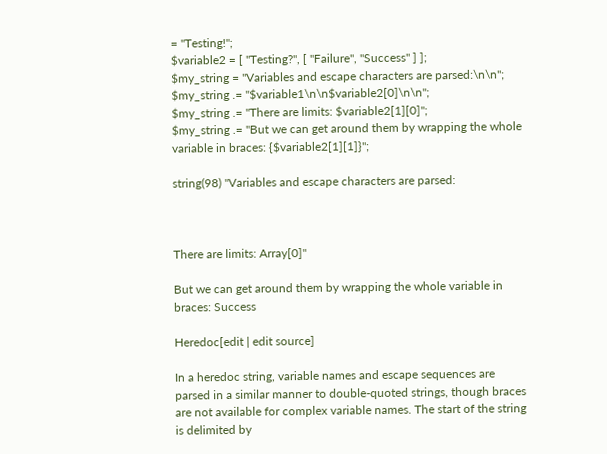= "Testing!";
$variable2 = [ "Testing?", [ "Failure", "Success" ] ];
$my_string = "Variables and escape characters are parsed:\n\n";
$my_string .= "$variable1\n\n$variable2[0]\n\n";
$my_string .= "There are limits: $variable2[1][0]";
$my_string .= "But we can get around them by wrapping the whole variable in braces: {$variable2[1][1]}";

string(98) "Variables and escape characters are parsed:



There are limits: Array[0]"

But we can get around them by wrapping the whole variable in braces: Success

Heredoc[edit | edit source]

In a heredoc string, variable names and escape sequences are parsed in a similar manner to double-quoted strings, though braces are not available for complex variable names. The start of the string is delimited by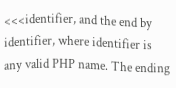<<<identifier, and the end by identifier, where identifier is any valid PHP name. The ending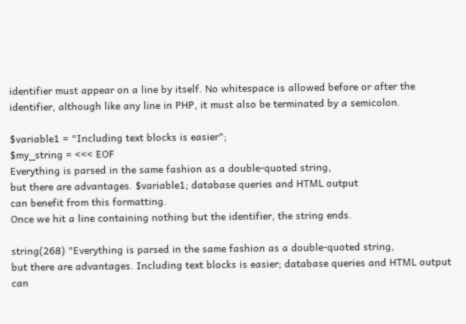identifier must appear on a line by itself. No whitespace is allowed before or after the identifier, although like any line in PHP, it must also be terminated by a semicolon.

$variable1 = "Including text blocks is easier";
$my_string = <<< EOF
Everything is parsed in the same fashion as a double-quoted string,
but there are advantages. $variable1; database queries and HTML output
can benefit from this formatting.
Once we hit a line containing nothing but the identifier, the string ends.

string(268) "Everything is parsed in the same fashion as a double-quoted string,
but there are advantages. Including text blocks is easier; database queries and HTML output
can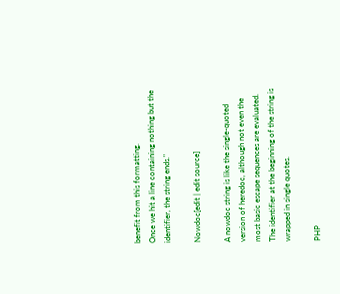benefit from this formatting.
Once we hit a line containing nothing but the identifier, the string ends."

Nowdoc[edit | edit source]

A nowdoc string is like the single-quoted version of heredoc, although not even the most basic escape sequences are evaluated. The identifier at the beginning of the string is wrapped in single quotes.

PHP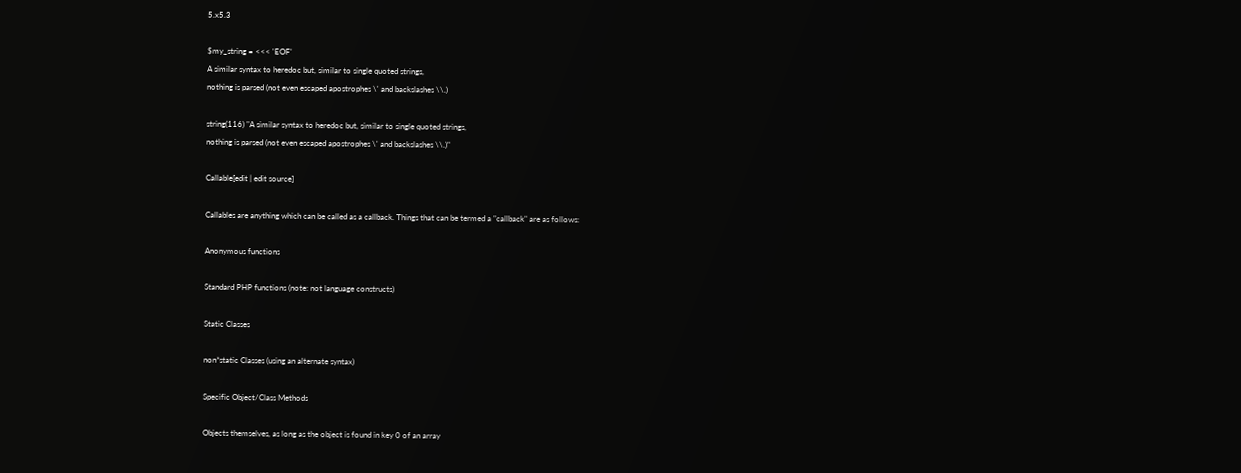5.x5.3

$my_string = <<< 'EOF'
A similar syntax to heredoc but, similar to single quoted strings,
nothing is parsed (not even escaped apostrophes \' and backslashes \\.)

string(116) "A similar syntax to heredoc but, similar to single quoted strings,
nothing is parsed (not even escaped apostrophes \' and backslashes \\.)"

Callable[edit | edit source]

Callables are anything which can be called as a callback. Things that can be termed a "callback" are as follows:

Anonymous functions

Standard PHP functions (note: not language constructs)

Static Classes

non*static Classes (using an alternate syntax)

Specific Object/Class Methods

Objects themselves, as long as the object is found in key 0 of an array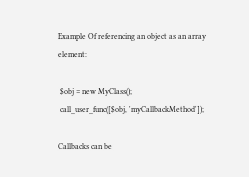Example Of referencing an object as an array element:

 $obj = new MyClass();
 call_user_func([$obj, 'myCallbackMethod']);

Callbacks can be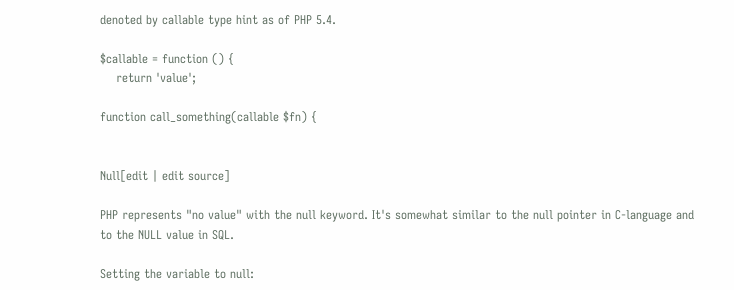denoted by callable type hint as of PHP 5.4.

$callable = function () {
    return 'value';

function call_something(callable $fn) {


Null[edit | edit source]

PHP represents "no value" with the null keyword. It's somewhat similar to the null pointer in C-language and to the NULL value in SQL.

Setting the variable to null: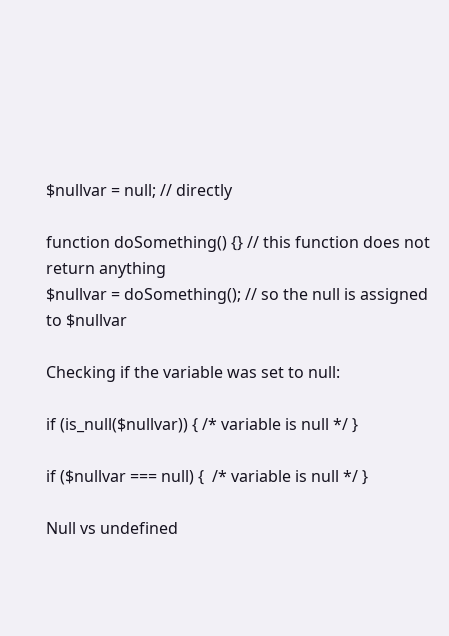$nullvar = null; // directly

function doSomething() {} // this function does not return anything
$nullvar = doSomething(); // so the null is assigned to $nullvar

Checking if the variable was set to null:

if (is_null($nullvar)) { /* variable is null */ }

if ($nullvar === null) {  /* variable is null */ }

Null vs undefined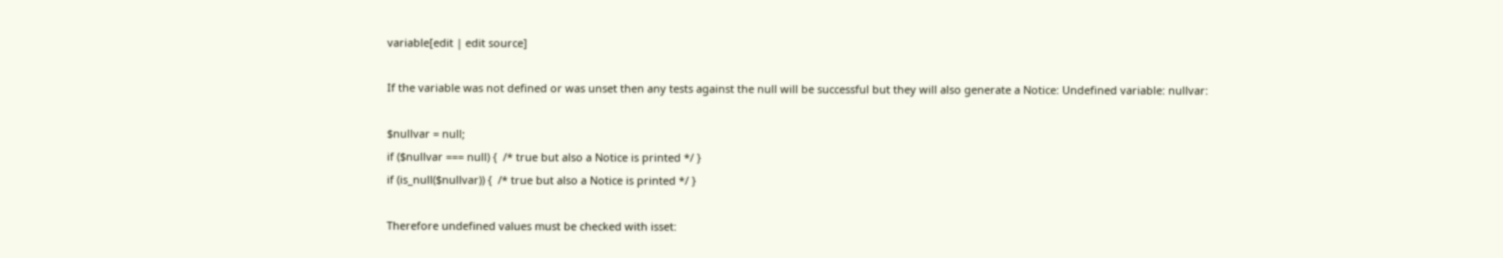variable[edit | edit source]

If the variable was not defined or was unset then any tests against the null will be successful but they will also generate a Notice: Undefined variable: nullvar:

$nullvar = null;
if ($nullvar === null) {  /* true but also a Notice is printed */ }
if (is_null($nullvar)) {  /* true but also a Notice is printed */ }

Therefore undefined values must be checked with isset: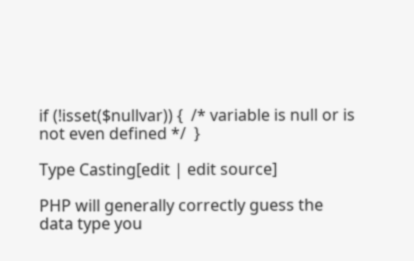if (!isset($nullvar)) {  /* variable is null or is not even defined */  }

Type Casting[edit | edit source]

PHP will generally correctly guess the data type you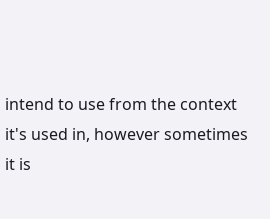intend to use from the context it's used in, however sometimes it is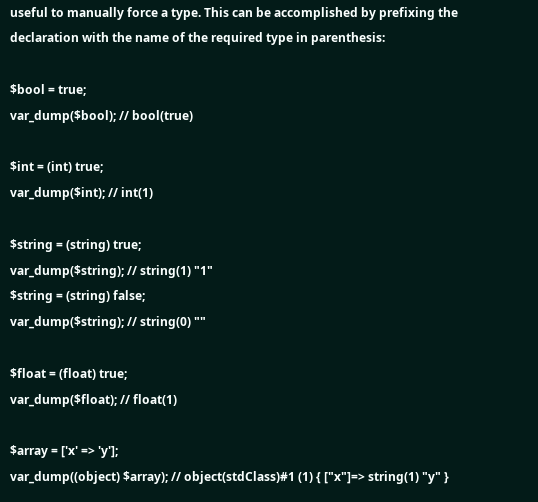useful to manually force a type. This can be accomplished by prefixing the declaration with the name of the required type in parenthesis:

$bool = true;
var_dump($bool); // bool(true)

$int = (int) true;
var_dump($int); // int(1)

$string = (string) true;
var_dump($string); // string(1) "1"
$string = (string) false;
var_dump($string); // string(0) ""

$float = (float) true;
var_dump($float); // float(1)

$array = ['x' => 'y'];
var_dump((object) $array); // object(stdClass)#1 (1) { ["x"]=> string(1) "y" }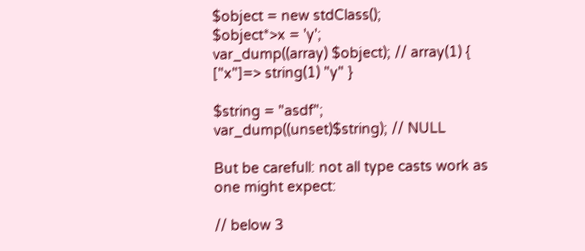$object = new stdClass();
$object*>x = 'y';
var_dump((array) $object); // array(1) { ["x"]=> string(1) "y" }

$string = "asdf";
var_dump((unset)$string); // NULL

But be carefull: not all type casts work as one might expect:

// below 3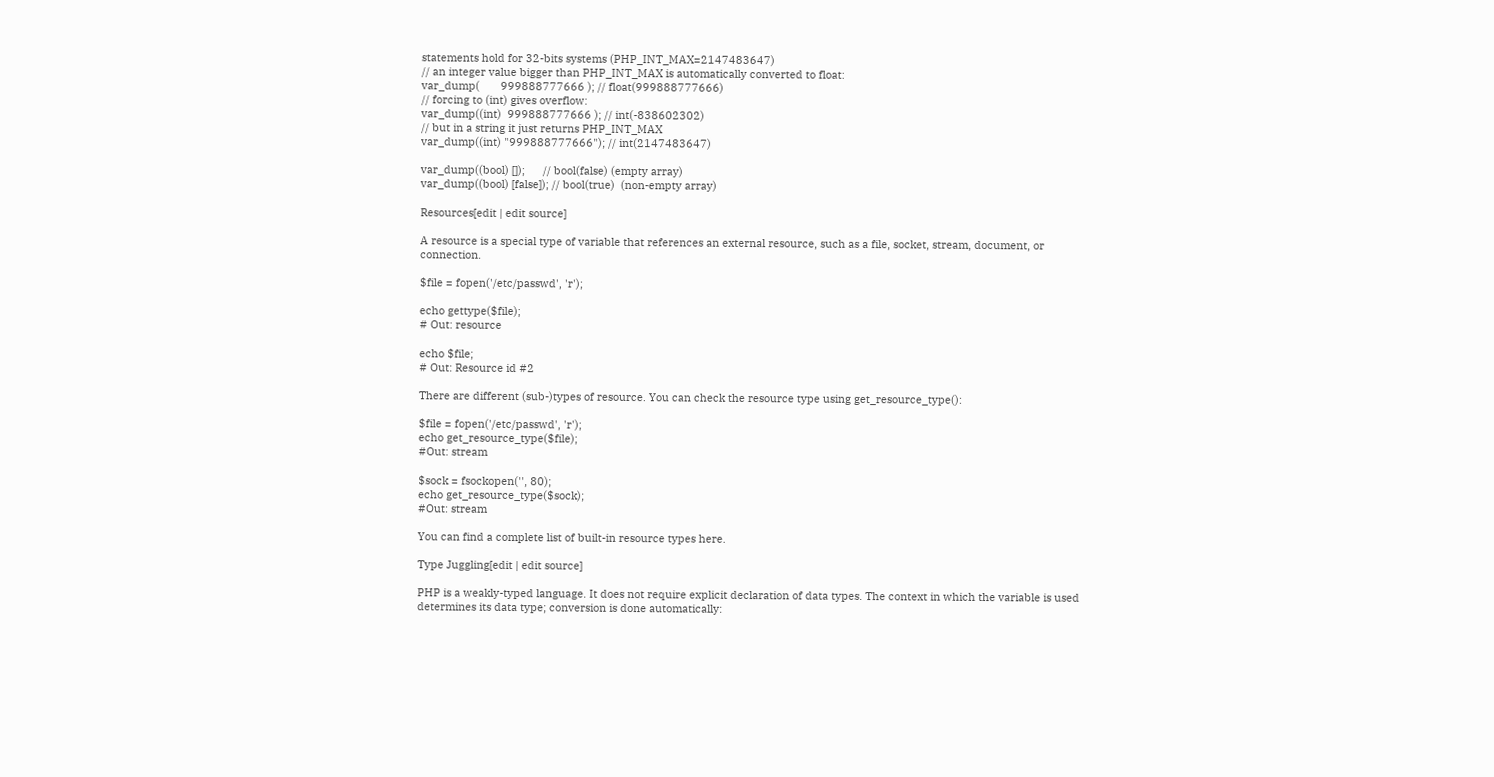statements hold for 32-bits systems (PHP_INT_MAX=2147483647)
// an integer value bigger than PHP_INT_MAX is automatically converted to float:
var_dump(       999888777666 ); // float(999888777666)
// forcing to (int) gives overflow:
var_dump((int)  999888777666 ); // int(-838602302)
// but in a string it just returns PHP_INT_MAX
var_dump((int) "999888777666"); // int(2147483647)

var_dump((bool) []);      // bool(false) (empty array)
var_dump((bool) [false]); // bool(true)  (non-empty array)

Resources[edit | edit source]

A resource is a special type of variable that references an external resource, such as a file, socket, stream, document, or connection.

$file = fopen('/etc/passwd', 'r');

echo gettype($file);
# Out: resource

echo $file;
# Out: Resource id #2

There are different (sub-)types of resource. You can check the resource type using get_resource_type():

$file = fopen('/etc/passwd', 'r');
echo get_resource_type($file);
#Out: stream

$sock = fsockopen('', 80);
echo get_resource_type($sock);
#Out: stream

You can find a complete list of built-in resource types here.

Type Juggling[edit | edit source]

PHP is a weakly-typed language. It does not require explicit declaration of data types. The context in which the variable is used determines its data type; conversion is done automatically: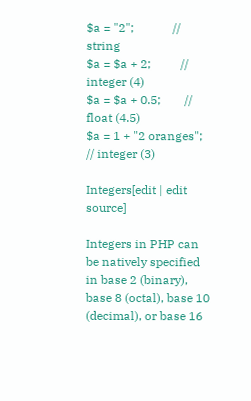$a = "2";             // string
$a = $a + 2;          // integer (4)
$a = $a + 0.5;        // float (4.5)
$a = 1 + "2 oranges"; // integer (3)

Integers[edit | edit source]

Integers in PHP can be natively specified in base 2 (binary), base 8 (octal), base 10 (decimal), or base 16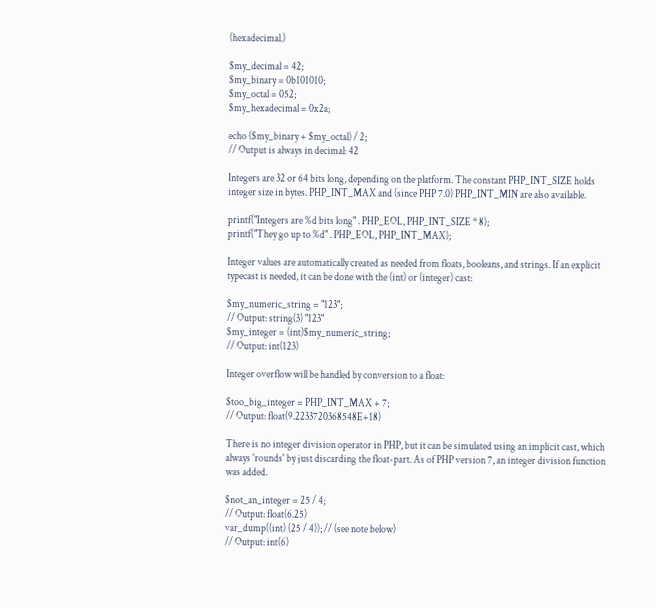(hexadecimal.)

$my_decimal = 42;
$my_binary = 0b101010;
$my_octal = 052;
$my_hexadecimal = 0x2a;

echo ($my_binary + $my_octal) / 2;
// Output is always in decimal: 42

Integers are 32 or 64 bits long, depending on the platform. The constant PHP_INT_SIZE holds integer size in bytes. PHP_INT_MAX and (since PHP 7.0) PHP_INT_MIN are also available.

printf("Integers are %d bits long" . PHP_EOL, PHP_INT_SIZE * 8);
printf("They go up to %d" . PHP_EOL, PHP_INT_MAX);

Integer values are automatically created as needed from floats, booleans, and strings. If an explicit typecast is needed, it can be done with the (int) or (integer) cast:

$my_numeric_string = "123";
// Output: string(3) "123"
$my_integer = (int)$my_numeric_string;
// Output: int(123)

Integer overflow will be handled by conversion to a float:

$too_big_integer = PHP_INT_MAX + 7;
// Output: float(9.2233720368548E+18)

There is no integer division operator in PHP, but it can be simulated using an implicit cast, which always 'rounds' by just discarding the float-part. As of PHP version 7, an integer division function was added.

$not_an_integer = 25 / 4;
// Output: float(6.25)
var_dump((int) (25 / 4)); // (see note below)
// Output: int(6)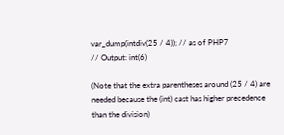var_dump(intdiv(25 / 4)); // as of PHP7
// Output: int(6)

(Note that the extra parentheses around (25 / 4) are needed because the (int) cast has higher precedence than the division)